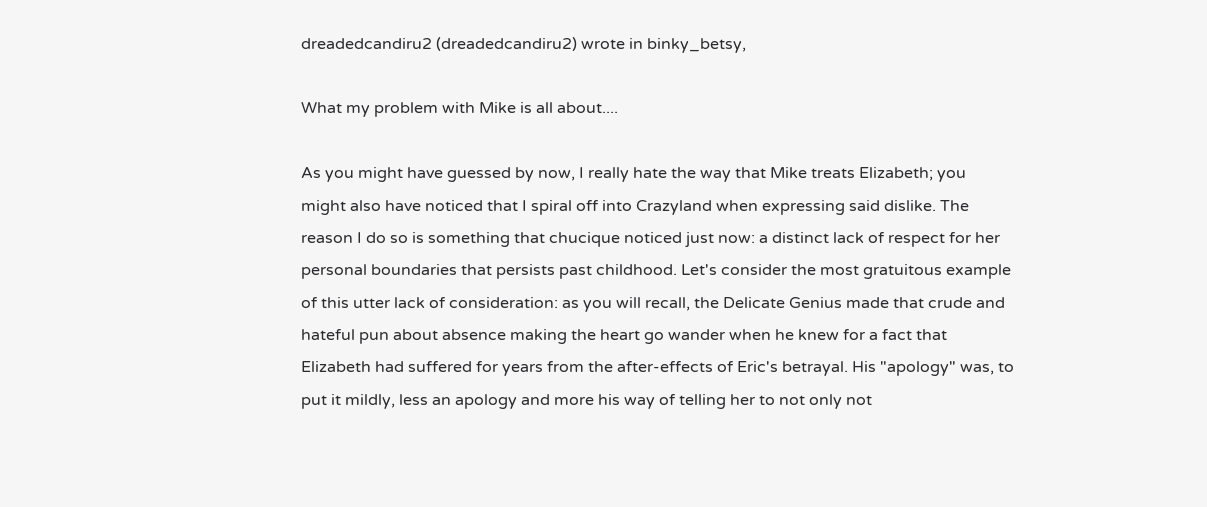dreadedcandiru2 (dreadedcandiru2) wrote in binky_betsy,

What my problem with Mike is all about....

As you might have guessed by now, I really hate the way that Mike treats Elizabeth; you might also have noticed that I spiral off into Crazyland when expressing said dislike. The reason I do so is something that chucique noticed just now: a distinct lack of respect for her personal boundaries that persists past childhood. Let's consider the most gratuitous example of this utter lack of consideration: as you will recall, the Delicate Genius made that crude and hateful pun about absence making the heart go wander when he knew for a fact that Elizabeth had suffered for years from the after-effects of Eric's betrayal. His "apology" was, to put it mildly, less an apology and more his way of telling her to not only not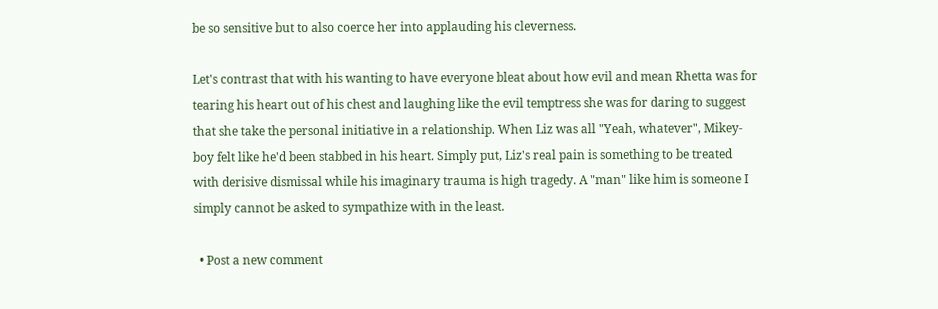be so sensitive but to also coerce her into applauding his cleverness.

Let's contrast that with his wanting to have everyone bleat about how evil and mean Rhetta was for tearing his heart out of his chest and laughing like the evil temptress she was for daring to suggest that she take the personal initiative in a relationship. When Liz was all "Yeah, whatever", Mikey-boy felt like he'd been stabbed in his heart. Simply put, Liz's real pain is something to be treated with derisive dismissal while his imaginary trauma is high tragedy. A "man" like him is someone I simply cannot be asked to sympathize with in the least.

  • Post a new comment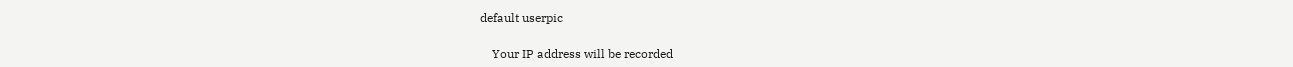default userpic

    Your IP address will be recorded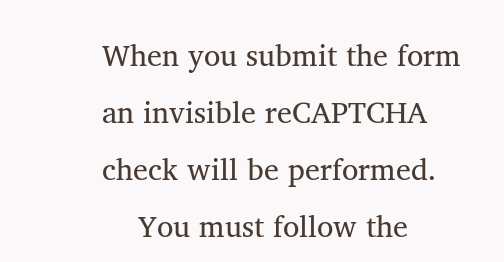When you submit the form an invisible reCAPTCHA check will be performed.
    You must follow the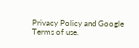Privacy Policy and Google Terms of use.